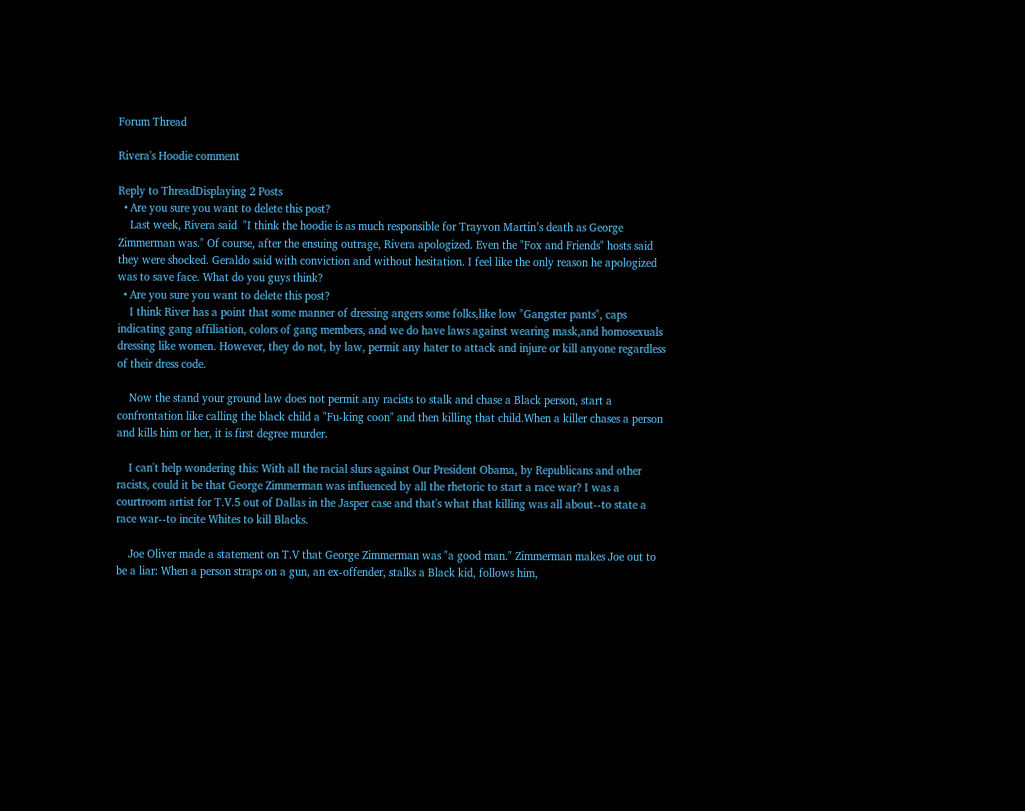Forum Thread

Rivera's Hoodie comment

Reply to ThreadDisplaying 2 Posts
  • Are you sure you want to delete this post?
    Last week, Rivera said  "I think the hoodie is as much responsible for Trayvon Martin’s death as George Zimmerman was." Of course, after the ensuing outrage, Rivera apologized. Even the "Fox and Friends" hosts said they were shocked. Geraldo said with conviction and without hesitation. I feel like the only reason he apologized was to save face. What do you guys think?
  • Are you sure you want to delete this post?
    I think River has a point that some manner of dressing angers some folks,like low "Gangster pants", caps indicating gang affiliation, colors of gang members, and we do have laws against wearing mask,and homosexuals dressing like women. However, they do not, by law, permit any hater to attack and injure or kill anyone regardless of their dress code.

    Now the stand your ground law does not permit any racists to stalk and chase a Black person, start a confrontation like calling the black child a "Fu-king coon" and then killing that child.When a killer chases a person and kills him or her, it is first degree murder.

    I can't help wondering this: With all the racial slurs against Our President Obama, by Republicans and other racists, could it be that George Zimmerman was influenced by all the rhetoric to start a race war? I was a courtroom artist for T.V.5 out of Dallas in the Jasper case and that's what that killing was all about--to state a race war--to incite Whites to kill Blacks.

    Joe Oliver made a statement on T.V that George Zimmerman was "a good man." Zimmerman makes Joe out to be a liar: When a person straps on a gun, an ex-offender, stalks a Black kid, follows him,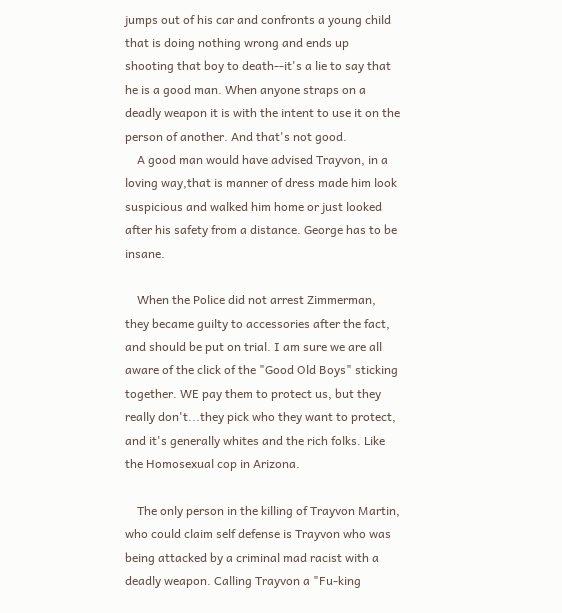jumps out of his car and confronts a young child that is doing nothing wrong and ends up shooting that boy to death--it's a lie to say that he is a good man. When anyone straps on a deadly weapon it is with the intent to use it on the person of another. And that's not good.
    A good man would have advised Trayvon, in a loving way,that is manner of dress made him look suspicious and walked him home or just looked after his safety from a distance. George has to be insane.

    When the Police did not arrest Zimmerman, they became guilty to accessories after the fact, and should be put on trial. I am sure we are all aware of the click of the "Good Old Boys" sticking together. WE pay them to protect us, but they really don't...they pick who they want to protect, and it's generally whites and the rich folks. Like the Homosexual cop in Arizona.

    The only person in the killing of Trayvon Martin, who could claim self defense is Trayvon who was being attacked by a criminal mad racist with a deadly weapon. Calling Trayvon a "Fu-king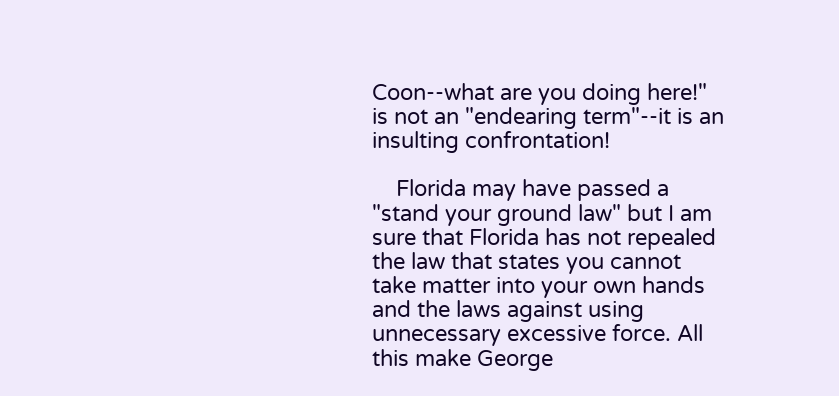Coon--what are you doing here!" is not an "endearing term"--it is an insulting confrontation!

    Florida may have passed a "stand your ground law" but I am sure that Florida has not repealed the law that states you cannot take matter into your own hands and the laws against using unnecessary excessive force. All this make George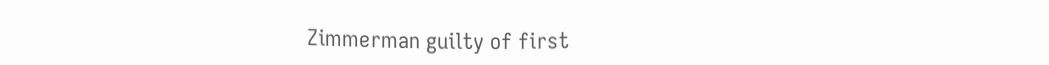Zimmerman guilty of first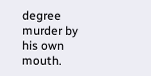degree murder by his own mouth.